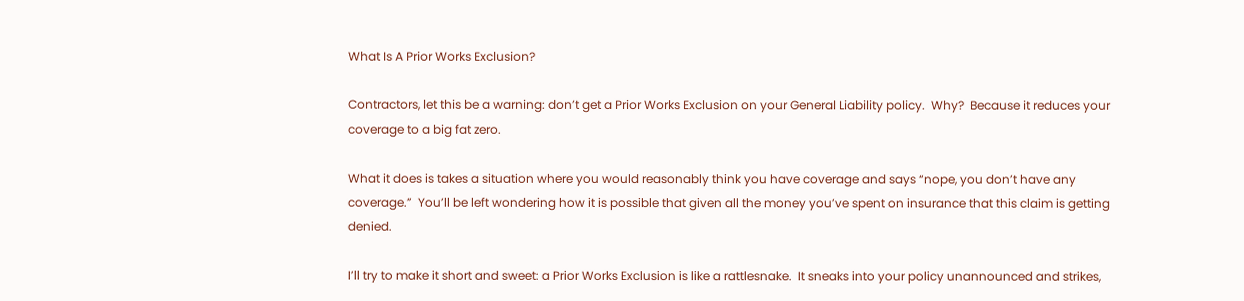What Is A Prior Works Exclusion?

Contractors, let this be a warning: don’t get a Prior Works Exclusion on your General Liability policy.  Why?  Because it reduces your coverage to a big fat zero.

What it does is takes a situation where you would reasonably think you have coverage and says “nope, you don’t have any coverage.”  You’ll be left wondering how it is possible that given all the money you’ve spent on insurance that this claim is getting denied.

I’ll try to make it short and sweet: a Prior Works Exclusion is like a rattlesnake.  It sneaks into your policy unannounced and strikes,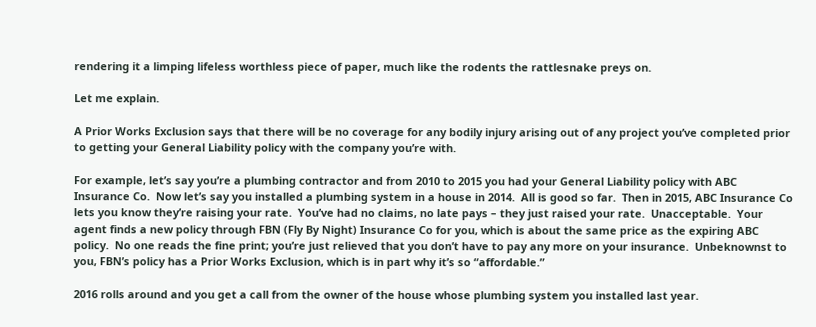rendering it a limping lifeless worthless piece of paper, much like the rodents the rattlesnake preys on.

Let me explain.

A Prior Works Exclusion says that there will be no coverage for any bodily injury arising out of any project you’ve completed prior to getting your General Liability policy with the company you’re with.

For example, let’s say you’re a plumbing contractor and from 2010 to 2015 you had your General Liability policy with ABC Insurance Co.  Now let’s say you installed a plumbing system in a house in 2014.  All is good so far.  Then in 2015, ABC Insurance Co lets you know they’re raising your rate.  You’ve had no claims, no late pays – they just raised your rate.  Unacceptable.  Your agent finds a new policy through FBN (Fly By Night) Insurance Co for you, which is about the same price as the expiring ABC policy.  No one reads the fine print; you’re just relieved that you don’t have to pay any more on your insurance.  Unbeknownst to you, FBN’s policy has a Prior Works Exclusion, which is in part why it’s so “affordable.”

2016 rolls around and you get a call from the owner of the house whose plumbing system you installed last year.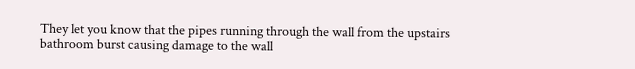They let you know that the pipes running through the wall from the upstairs bathroom burst causing damage to the wall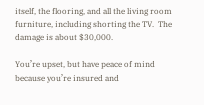itself, the flooring, and all the living room furniture, including shorting the TV.  The damage is about $30,000.

You’re upset, but have peace of mind because you’re insured and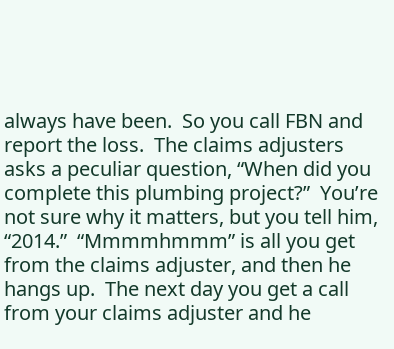always have been.  So you call FBN and report the loss.  The claims adjusters asks a peculiar question, “When did you complete this plumbing project?”  You’re not sure why it matters, but you tell him, “2014.”  “Mmmmhmmm” is all you get from the claims adjuster, and then he hangs up.  The next day you get a call from your claims adjuster and he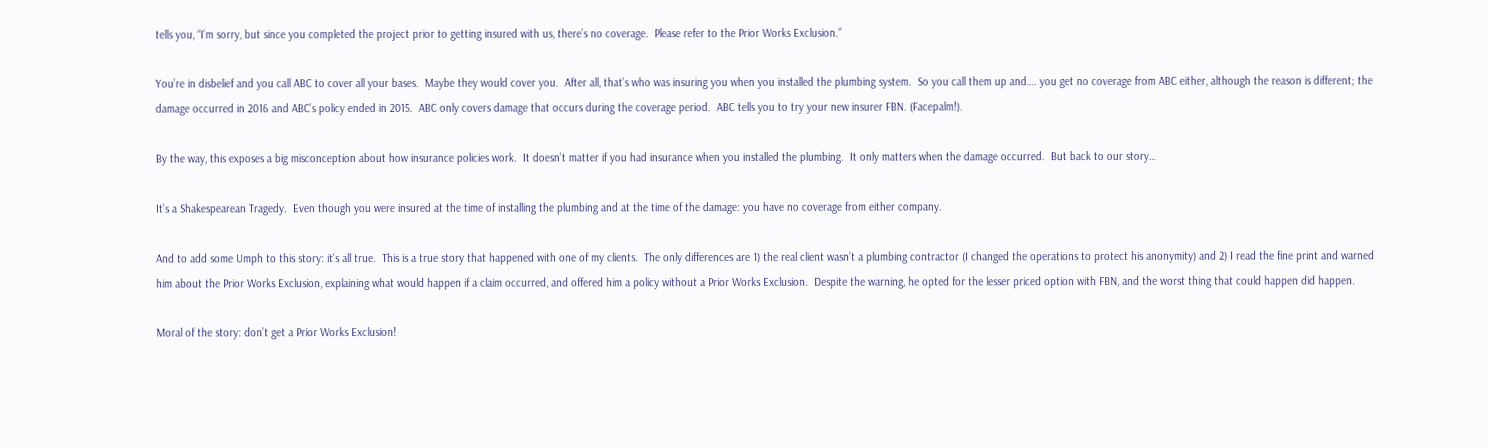tells you, “I’m sorry, but since you completed the project prior to getting insured with us, there’s no coverage.  Please refer to the Prior Works Exclusion.”

You’re in disbelief and you call ABC to cover all your bases.  Maybe they would cover you.  After all, that’s who was insuring you when you installed the plumbing system.  So you call them up and…. you get no coverage from ABC either, although the reason is different; the damage occurred in 2016 and ABC’s policy ended in 2015.  ABC only covers damage that occurs during the coverage period.  ABC tells you to try your new insurer FBN. (Facepalm!).

By the way, this exposes a big misconception about how insurance policies work.  It doesn’t matter if you had insurance when you installed the plumbing.  It only matters when the damage occurred.  But back to our story…

It’s a Shakespearean Tragedy.  Even though you were insured at the time of installing the plumbing and at the time of the damage: you have no coverage from either company.

And to add some Umph to this story: it’s all true.  This is a true story that happened with one of my clients.  The only differences are 1) the real client wasn’t a plumbing contractor (I changed the operations to protect his anonymity) and 2) I read the fine print and warned him about the Prior Works Exclusion, explaining what would happen if a claim occurred, and offered him a policy without a Prior Works Exclusion.  Despite the warning, he opted for the lesser priced option with FBN, and the worst thing that could happen did happen.

Moral of the story: don’t get a Prior Works Exclusion!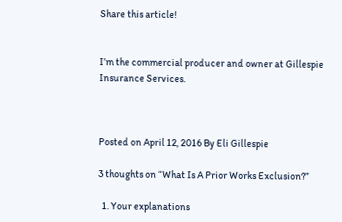Share this article!


I’m the commercial producer and owner at Gillespie Insurance Services.



Posted on April 12, 2016 By Eli Gillespie

3 thoughts on “What Is A Prior Works Exclusion?”

  1. Your explanations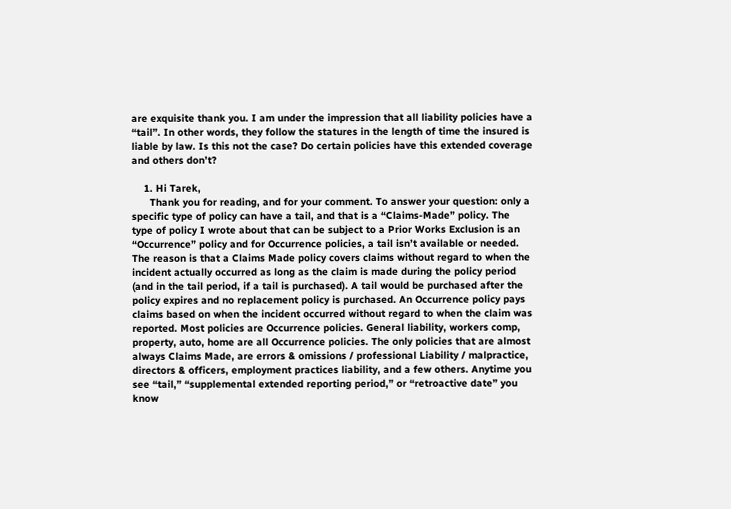are exquisite thank you. I am under the impression that all liability policies have a “tail”. In other words, they follow the statures in the length of time the insured is liable by law. Is this not the case? Do certain policies have this extended coverage and others don’t?

    1. Hi Tarek,
      Thank you for reading, and for your comment. To answer your question: only a specific type of policy can have a tail, and that is a “Claims-Made” policy. The type of policy I wrote about that can be subject to a Prior Works Exclusion is an “Occurrence” policy and for Occurrence policies, a tail isn’t available or needed. The reason is that a Claims Made policy covers claims without regard to when the incident actually occurred as long as the claim is made during the policy period (and in the tail period, if a tail is purchased). A tail would be purchased after the policy expires and no replacement policy is purchased. An Occurrence policy pays claims based on when the incident occurred without regard to when the claim was reported. Most policies are Occurrence policies. General liability, workers comp, property, auto, home are all Occurrence policies. The only policies that are almost always Claims Made, are errors & omissions / professional Liability / malpractice, directors & officers, employment practices liability, and a few others. Anytime you see “tail,” “supplemental extended reporting period,” or “retroactive date” you know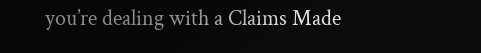you’re dealing with a Claims Made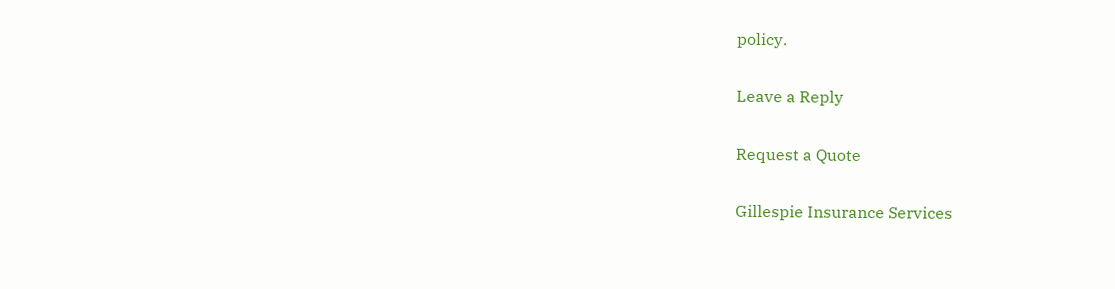policy.

Leave a Reply

Request a Quote

Gillespie Insurance Services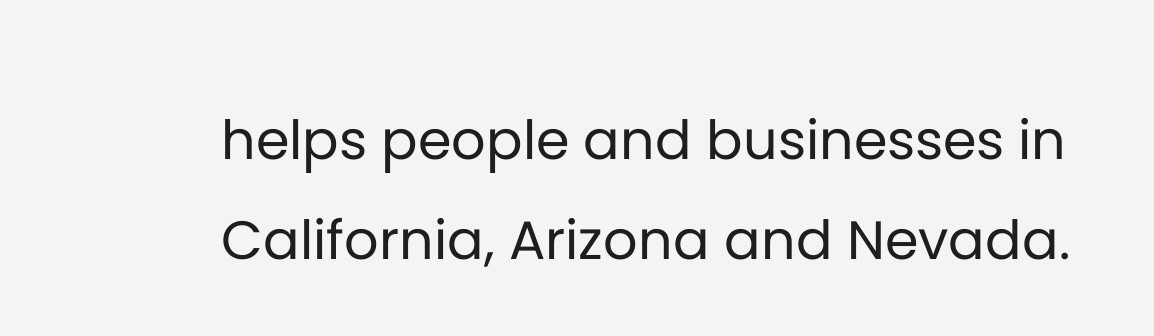helps people and businesses in California, Arizona and Nevada.